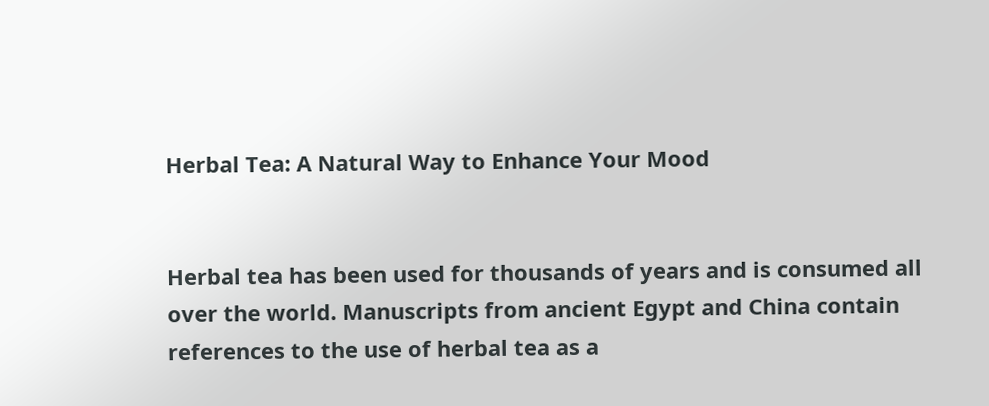Herbal Tea: A Natural Way to Enhance Your Mood


Herbal tea has been used for thousands of years and is consumed all over the world. Manuscripts from ancient Egypt and China contain references to the use of herbal tea as a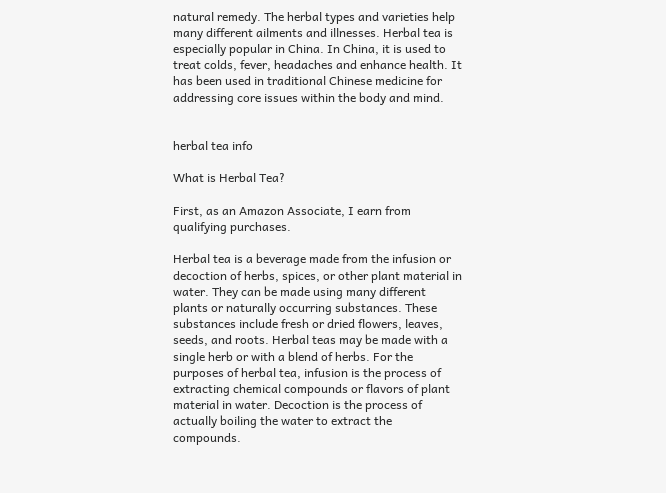natural remedy. The herbal types and varieties help many different ailments and illnesses. Herbal tea is especially popular in China. In China, it is used to treat colds, fever, headaches and enhance health. It has been used in traditional Chinese medicine for addressing core issues within the body and mind.


herbal tea info

What is Herbal Tea?

First, as an Amazon Associate, I earn from qualifying purchases.

Herbal tea is a beverage made from the infusion or decoction of herbs, spices, or other plant material in water. They can be made using many different plants or naturally occurring substances. These substances include fresh or dried flowers, leaves, seeds, and roots. Herbal teas may be made with a single herb or with a blend of herbs. For the purposes of herbal tea, infusion is the process of extracting chemical compounds or flavors of plant material in water. Decoction is the process of actually boiling the water to extract the compounds.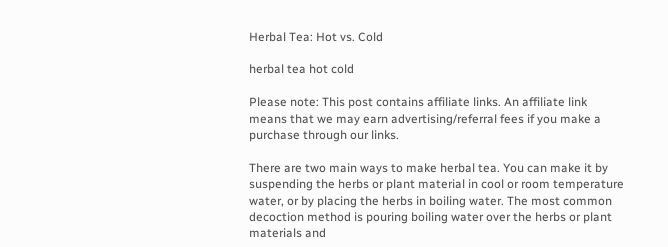Herbal Tea: Hot vs. Cold

herbal tea hot cold

Please note: This post contains affiliate links. An affiliate link means that we may earn advertising/referral fees if you make a purchase through our links.

There are two main ways to make herbal tea. You can make it by suspending the herbs or plant material in cool or room temperature water, or by placing the herbs in boiling water. The most common decoction method is pouring boiling water over the herbs or plant materials and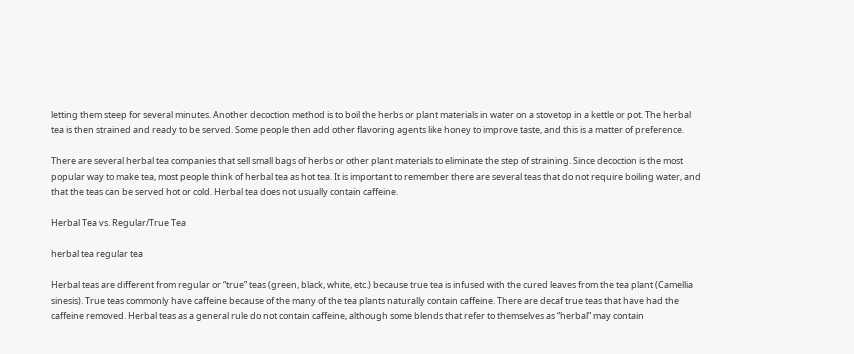letting them steep for several minutes. Another decoction method is to boil the herbs or plant materials in water on a stovetop in a kettle or pot. The herbal tea is then strained and ready to be served. Some people then add other flavoring agents like honey to improve taste, and this is a matter of preference.

There are several herbal tea companies that sell small bags of herbs or other plant materials to eliminate the step of straining. Since decoction is the most popular way to make tea, most people think of herbal tea as hot tea. It is important to remember there are several teas that do not require boiling water, and that the teas can be served hot or cold. Herbal tea does not usually contain caffeine.

Herbal Tea vs. Regular/True Tea

herbal tea regular tea

Herbal teas are different from regular or “true” teas (green, black, white, etc.) because true tea is infused with the cured leaves from the tea plant (Camellia sinesis). True teas commonly have caffeine because of the many of the tea plants naturally contain caffeine. There are decaf true teas that have had the caffeine removed. Herbal teas as a general rule do not contain caffeine, although some blends that refer to themselves as “herbal” may contain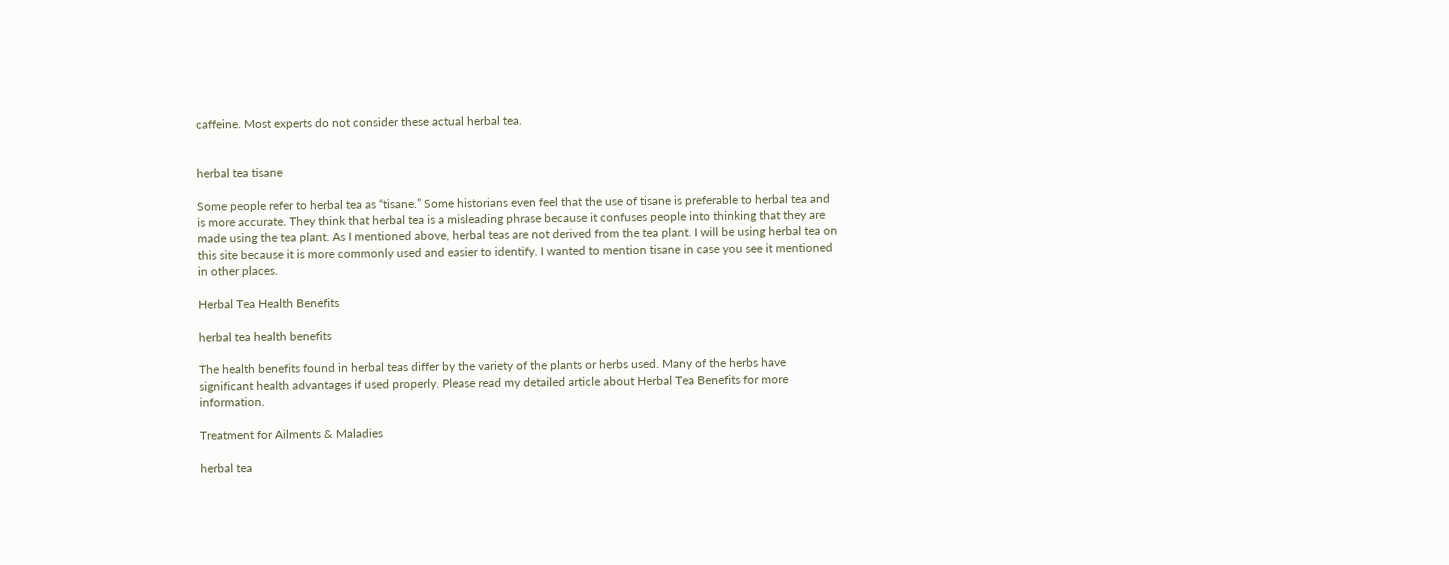caffeine. Most experts do not consider these actual herbal tea.


herbal tea tisane

Some people refer to herbal tea as “tisane.” Some historians even feel that the use of tisane is preferable to herbal tea and is more accurate. They think that herbal tea is a misleading phrase because it confuses people into thinking that they are made using the tea plant. As I mentioned above, herbal teas are not derived from the tea plant. I will be using herbal tea on this site because it is more commonly used and easier to identify. I wanted to mention tisane in case you see it mentioned in other places.

Herbal Tea Health Benefits

herbal tea health benefits

The health benefits found in herbal teas differ by the variety of the plants or herbs used. Many of the herbs have significant health advantages if used properly. Please read my detailed article about Herbal Tea Benefits for more information.

Treatment for Ailments & Maladies

herbal tea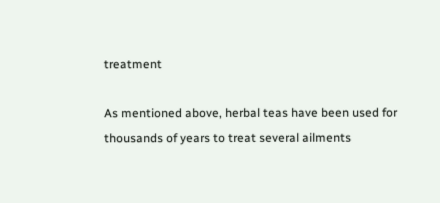treatment

As mentioned above, herbal teas have been used for thousands of years to treat several ailments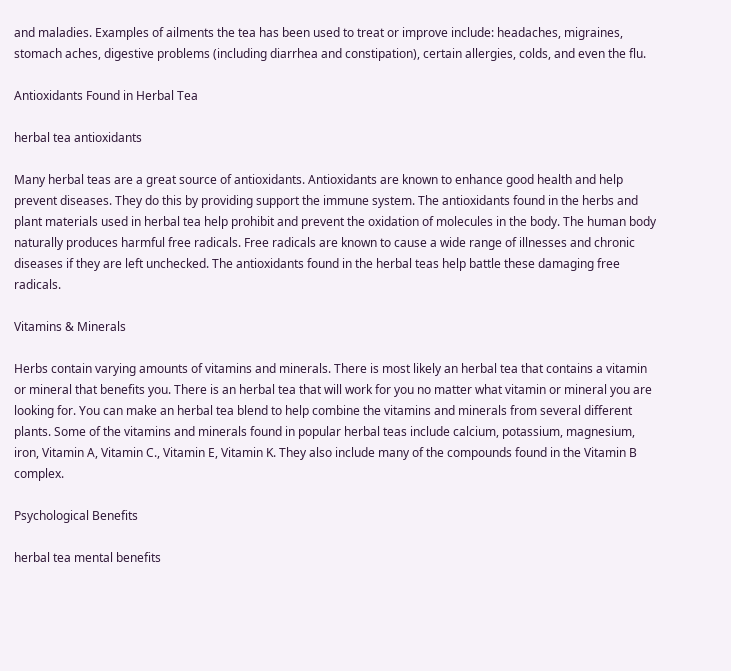and maladies. Examples of ailments the tea has been used to treat or improve include: headaches, migraines, stomach aches, digestive problems (including diarrhea and constipation), certain allergies, colds, and even the flu.

Antioxidants Found in Herbal Tea

herbal tea antioxidants

Many herbal teas are a great source of antioxidants. Antioxidants are known to enhance good health and help prevent diseases. They do this by providing support the immune system. The antioxidants found in the herbs and plant materials used in herbal tea help prohibit and prevent the oxidation of molecules in the body. The human body naturally produces harmful free radicals. Free radicals are known to cause a wide range of illnesses and chronic diseases if they are left unchecked. The antioxidants found in the herbal teas help battle these damaging free radicals.

Vitamins & Minerals

Herbs contain varying amounts of vitamins and minerals. There is most likely an herbal tea that contains a vitamin or mineral that benefits you. There is an herbal tea that will work for you no matter what vitamin or mineral you are looking for. You can make an herbal tea blend to help combine the vitamins and minerals from several different plants. Some of the vitamins and minerals found in popular herbal teas include calcium, potassium, magnesium, iron, Vitamin A, Vitamin C., Vitamin E, Vitamin K. They also include many of the compounds found in the Vitamin B complex.

Psychological Benefits

herbal tea mental benefits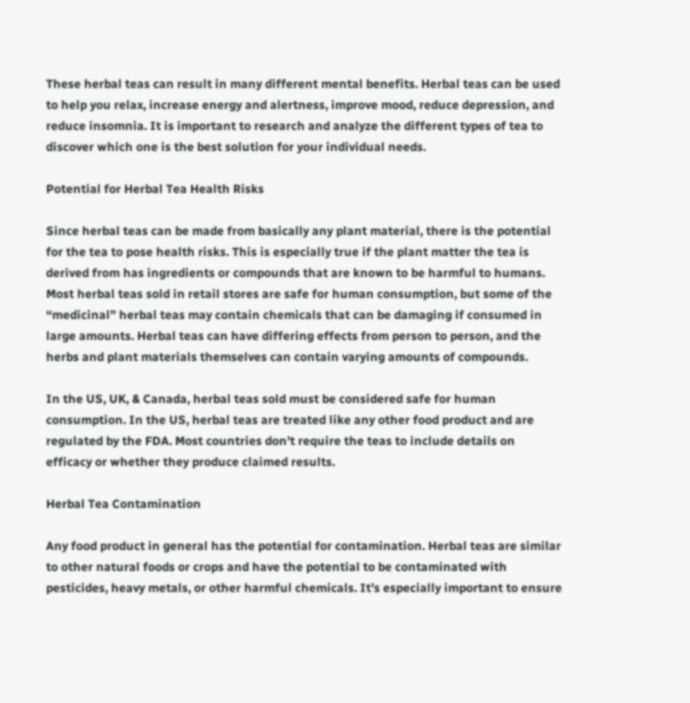These herbal teas can result in many different mental benefits. Herbal teas can be used to help you relax, increase energy and alertness, improve mood, reduce depression, and reduce insomnia. It is important to research and analyze the different types of tea to discover which one is the best solution for your individual needs.

Potential for Herbal Tea Health Risks

Since herbal teas can be made from basically any plant material, there is the potential for the tea to pose health risks. This is especially true if the plant matter the tea is derived from has ingredients or compounds that are known to be harmful to humans. Most herbal teas sold in retail stores are safe for human consumption, but some of the “medicinal” herbal teas may contain chemicals that can be damaging if consumed in large amounts. Herbal teas can have differing effects from person to person, and the herbs and plant materials themselves can contain varying amounts of compounds.

In the US, UK, & Canada, herbal teas sold must be considered safe for human consumption. In the US, herbal teas are treated like any other food product and are regulated by the FDA. Most countries don’t require the teas to include details on efficacy or whether they produce claimed results.

Herbal Tea Contamination

Any food product in general has the potential for contamination. Herbal teas are similar to other natural foods or crops and have the potential to be contaminated with pesticides, heavy metals, or other harmful chemicals. It’s especially important to ensure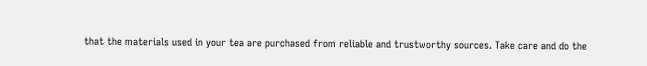that the materials used in your tea are purchased from reliable and trustworthy sources. Take care and do the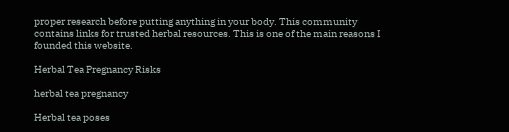proper research before putting anything in your body. This community contains links for trusted herbal resources. This is one of the main reasons I founded this website.

Herbal Tea Pregnancy Risks

herbal tea pregnancy

Herbal tea poses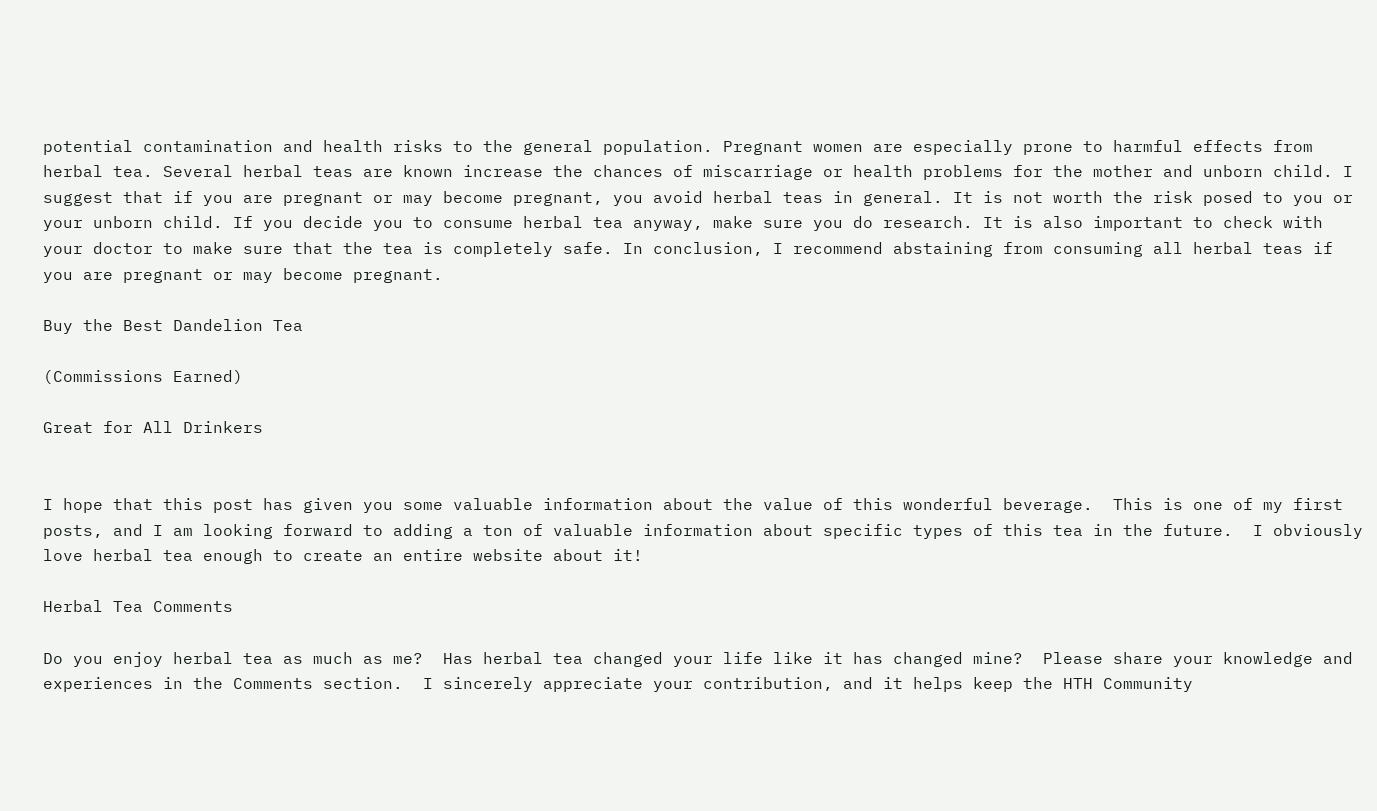potential contamination and health risks to the general population. Pregnant women are especially prone to harmful effects from herbal tea. Several herbal teas are known increase the chances of miscarriage or health problems for the mother and unborn child. I suggest that if you are pregnant or may become pregnant, you avoid herbal teas in general. It is not worth the risk posed to you or your unborn child. If you decide you to consume herbal tea anyway, make sure you do research. It is also important to check with your doctor to make sure that the tea is completely safe. In conclusion, I recommend abstaining from consuming all herbal teas if you are pregnant or may become pregnant.

Buy the Best Dandelion Tea

(Commissions Earned)

Great for All Drinkers


I hope that this post has given you some valuable information about the value of this wonderful beverage.  This is one of my first posts, and I am looking forward to adding a ton of valuable information about specific types of this tea in the future.  I obviously love herbal tea enough to create an entire website about it!

Herbal Tea Comments

Do you enjoy herbal tea as much as me?  Has herbal tea changed your life like it has changed mine?  Please share your knowledge and experiences in the Comments section.  I sincerely appreciate your contribution, and it helps keep the HTH Community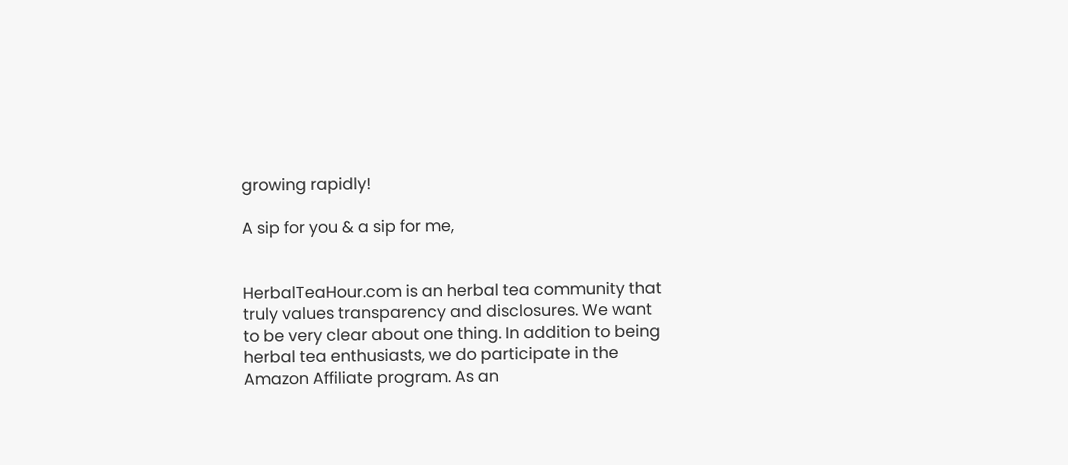growing rapidly!

A sip for you & a sip for me,


HerbalTeaHour.com is an herbal tea community that truly values transparency and disclosures. We want to be very clear about one thing. In addition to being herbal tea enthusiasts, we do participate in the Amazon Affiliate program. As an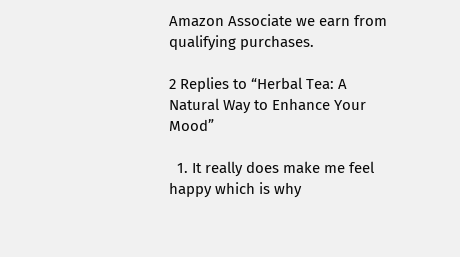Amazon Associate we earn from qualifying purchases.

2 Replies to “Herbal Tea: A Natural Way to Enhance Your Mood”

  1. It really does make me feel happy which is why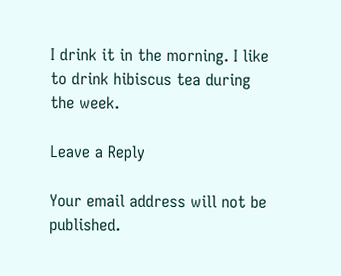I drink it in the morning. I like to drink hibiscus tea during the week.

Leave a Reply

Your email address will not be published.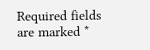Required fields are marked *